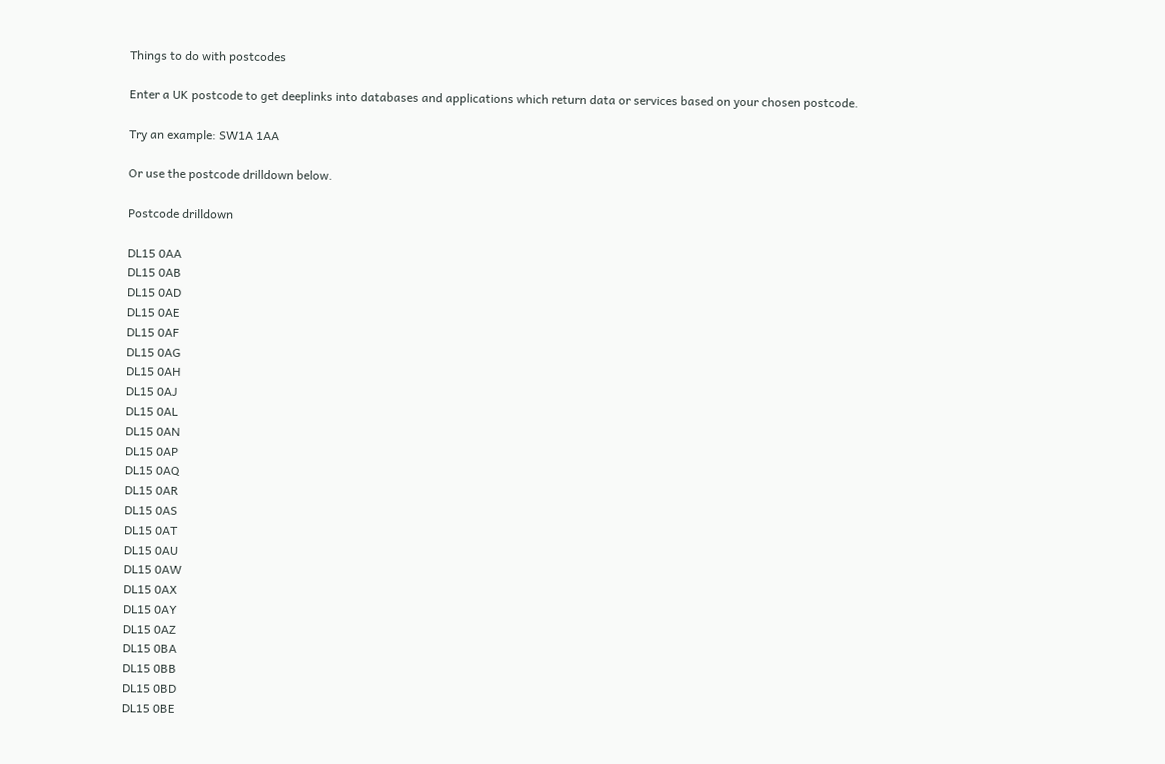Things to do with postcodes

Enter a UK postcode to get deeplinks into databases and applications which return data or services based on your chosen postcode.

Try an example: SW1A 1AA

Or use the postcode drilldown below.

Postcode drilldown

DL15 0AA
DL15 0AB
DL15 0AD
DL15 0AE
DL15 0AF
DL15 0AG
DL15 0AH
DL15 0AJ
DL15 0AL
DL15 0AN
DL15 0AP
DL15 0AQ
DL15 0AR
DL15 0AS
DL15 0AT
DL15 0AU
DL15 0AW
DL15 0AX
DL15 0AY
DL15 0AZ
DL15 0BA
DL15 0BB
DL15 0BD
DL15 0BE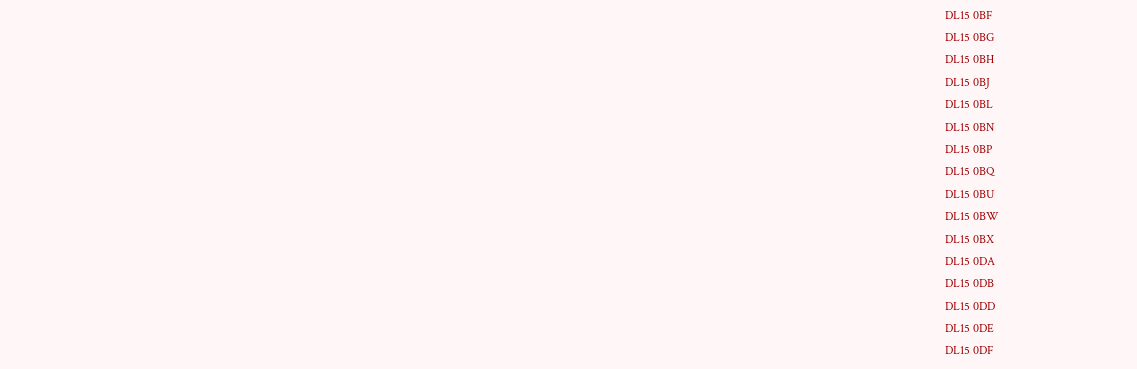DL15 0BF
DL15 0BG
DL15 0BH
DL15 0BJ
DL15 0BL
DL15 0BN
DL15 0BP
DL15 0BQ
DL15 0BU
DL15 0BW
DL15 0BX
DL15 0DA
DL15 0DB
DL15 0DD
DL15 0DE
DL15 0DF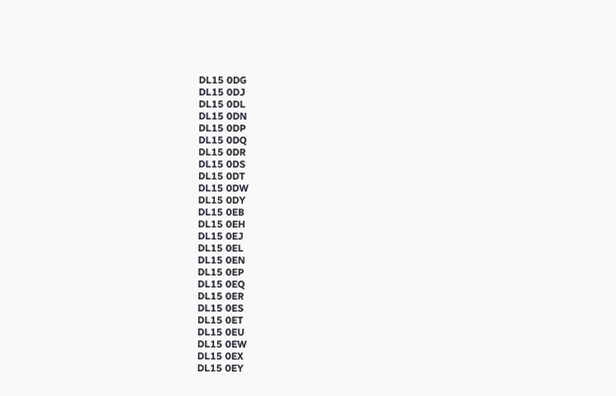DL15 0DG
DL15 0DJ
DL15 0DL
DL15 0DN
DL15 0DP
DL15 0DQ
DL15 0DR
DL15 0DS
DL15 0DT
DL15 0DW
DL15 0DY
DL15 0EB
DL15 0EH
DL15 0EJ
DL15 0EL
DL15 0EN
DL15 0EP
DL15 0EQ
DL15 0ER
DL15 0ES
DL15 0ET
DL15 0EU
DL15 0EW
DL15 0EX
DL15 0EY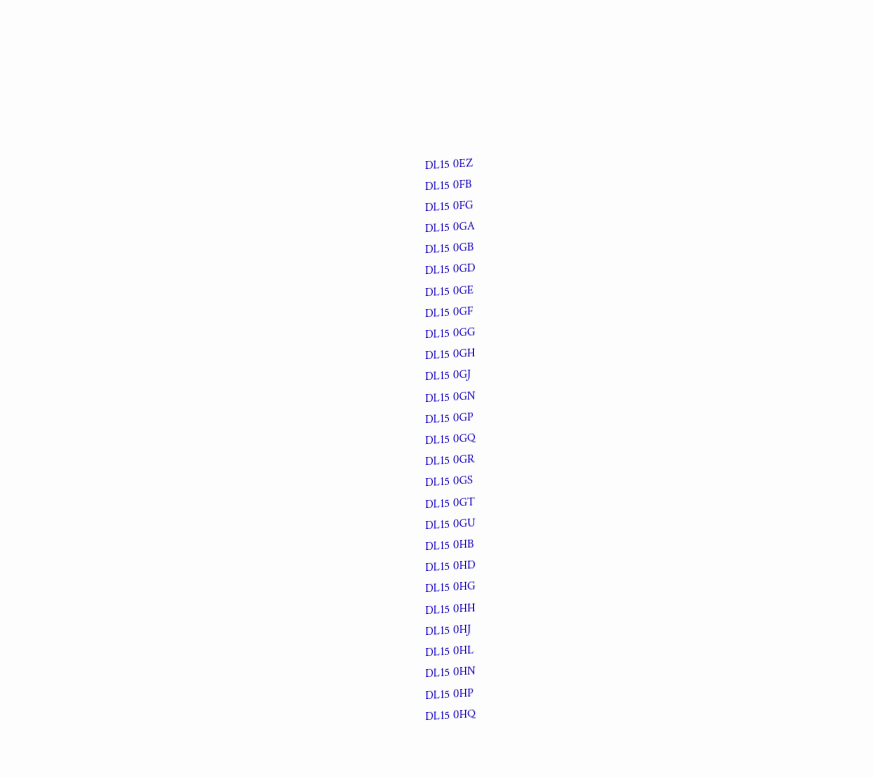DL15 0EZ
DL15 0FB
DL15 0FG
DL15 0GA
DL15 0GB
DL15 0GD
DL15 0GE
DL15 0GF
DL15 0GG
DL15 0GH
DL15 0GJ
DL15 0GN
DL15 0GP
DL15 0GQ
DL15 0GR
DL15 0GS
DL15 0GT
DL15 0GU
DL15 0HB
DL15 0HD
DL15 0HG
DL15 0HH
DL15 0HJ
DL15 0HL
DL15 0HN
DL15 0HP
DL15 0HQ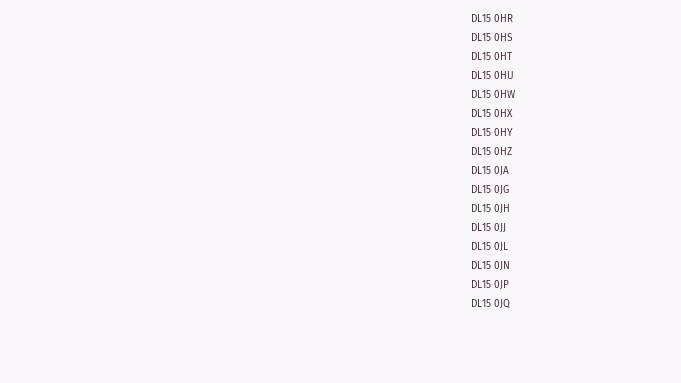DL15 0HR
DL15 0HS
DL15 0HT
DL15 0HU
DL15 0HW
DL15 0HX
DL15 0HY
DL15 0HZ
DL15 0JA
DL15 0JG
DL15 0JH
DL15 0JJ
DL15 0JL
DL15 0JN
DL15 0JP
DL15 0JQ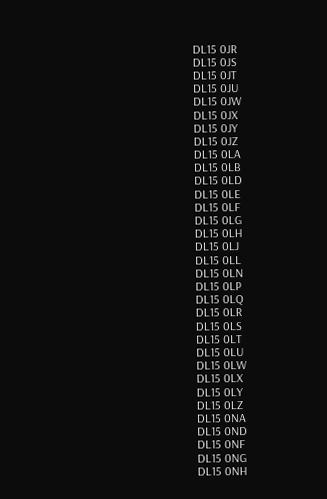DL15 0JR
DL15 0JS
DL15 0JT
DL15 0JU
DL15 0JW
DL15 0JX
DL15 0JY
DL15 0JZ
DL15 0LA
DL15 0LB
DL15 0LD
DL15 0LE
DL15 0LF
DL15 0LG
DL15 0LH
DL15 0LJ
DL15 0LL
DL15 0LN
DL15 0LP
DL15 0LQ
DL15 0LR
DL15 0LS
DL15 0LT
DL15 0LU
DL15 0LW
DL15 0LX
DL15 0LY
DL15 0LZ
DL15 0NA
DL15 0ND
DL15 0NF
DL15 0NG
DL15 0NH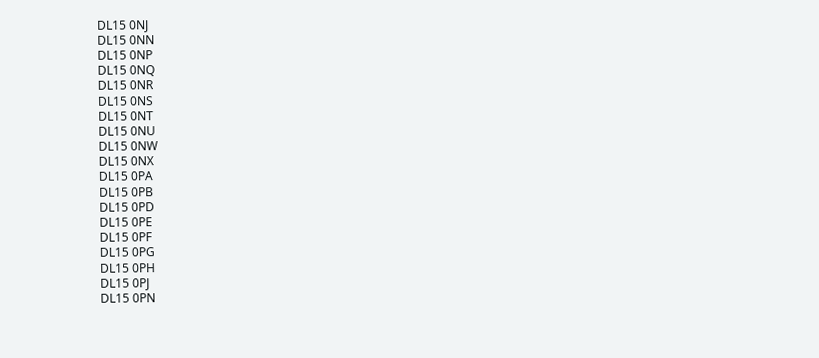DL15 0NJ
DL15 0NN
DL15 0NP
DL15 0NQ
DL15 0NR
DL15 0NS
DL15 0NT
DL15 0NU
DL15 0NW
DL15 0NX
DL15 0PA
DL15 0PB
DL15 0PD
DL15 0PE
DL15 0PF
DL15 0PG
DL15 0PH
DL15 0PJ
DL15 0PN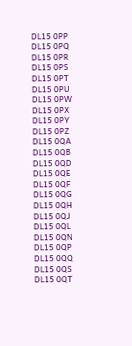DL15 0PP
DL15 0PQ
DL15 0PR
DL15 0PS
DL15 0PT
DL15 0PU
DL15 0PW
DL15 0PX
DL15 0PY
DL15 0PZ
DL15 0QA
DL15 0QB
DL15 0QD
DL15 0QE
DL15 0QF
DL15 0QG
DL15 0QH
DL15 0QJ
DL15 0QL
DL15 0QN
DL15 0QP
DL15 0QQ
DL15 0QS
DL15 0QT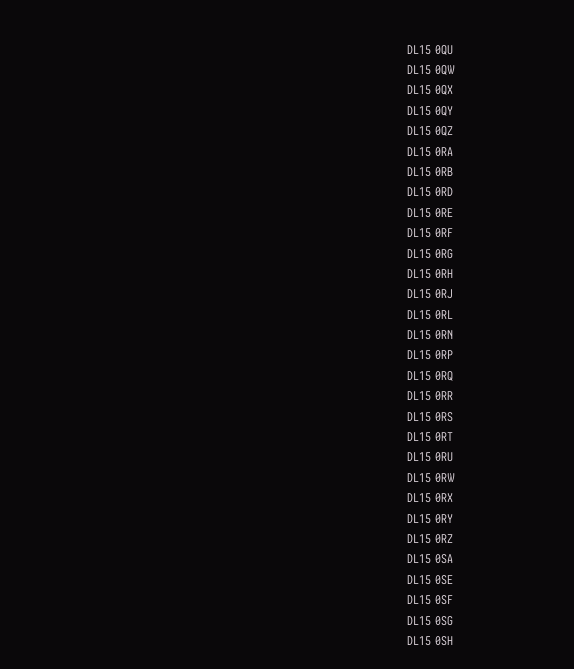DL15 0QU
DL15 0QW
DL15 0QX
DL15 0QY
DL15 0QZ
DL15 0RA
DL15 0RB
DL15 0RD
DL15 0RE
DL15 0RF
DL15 0RG
DL15 0RH
DL15 0RJ
DL15 0RL
DL15 0RN
DL15 0RP
DL15 0RQ
DL15 0RR
DL15 0RS
DL15 0RT
DL15 0RU
DL15 0RW
DL15 0RX
DL15 0RY
DL15 0RZ
DL15 0SA
DL15 0SE
DL15 0SF
DL15 0SG
DL15 0SH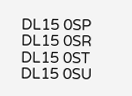DL15 0SP
DL15 0SR
DL15 0ST
DL15 0SU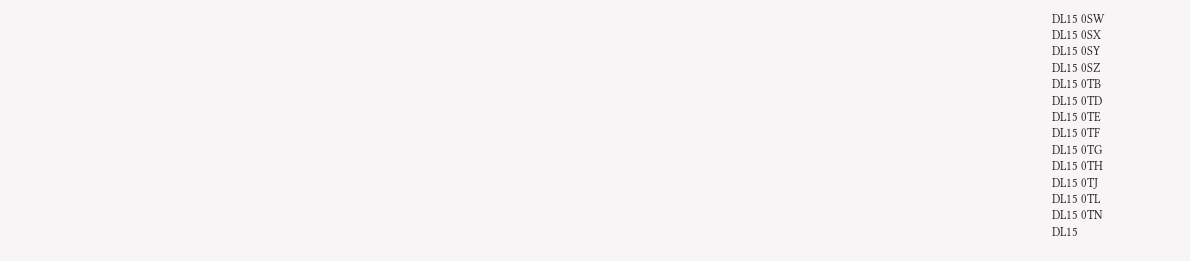DL15 0SW
DL15 0SX
DL15 0SY
DL15 0SZ
DL15 0TB
DL15 0TD
DL15 0TE
DL15 0TF
DL15 0TG
DL15 0TH
DL15 0TJ
DL15 0TL
DL15 0TN
DL15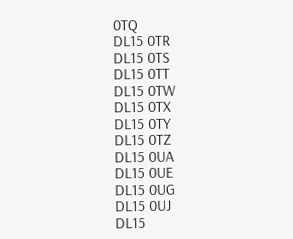0TQ
DL15 0TR
DL15 0TS
DL15 0TT
DL15 0TW
DL15 0TX
DL15 0TY
DL15 0TZ
DL15 0UA
DL15 0UE
DL15 0UG
DL15 0UJ
DL15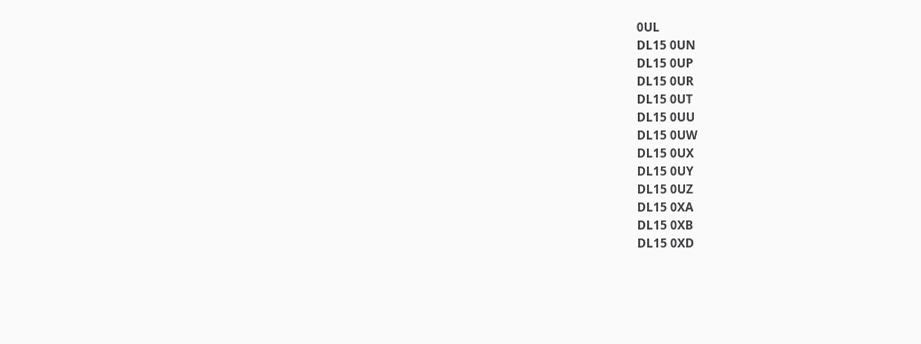0UL
DL15 0UN
DL15 0UP
DL15 0UR
DL15 0UT
DL15 0UU
DL15 0UW
DL15 0UX
DL15 0UY
DL15 0UZ
DL15 0XA
DL15 0XB
DL15 0XD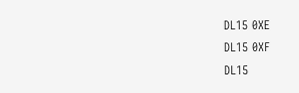DL15 0XE
DL15 0XF
DL15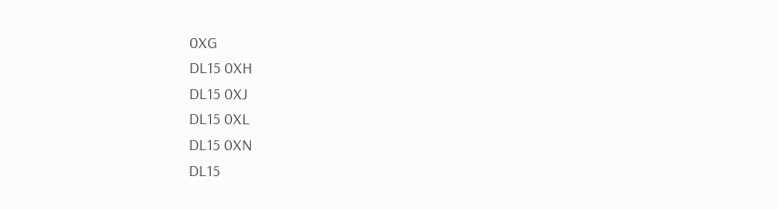0XG
DL15 0XH
DL15 0XJ
DL15 0XL
DL15 0XN
DL15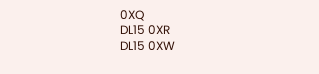0XQ
DL15 0XR
DL15 0XW